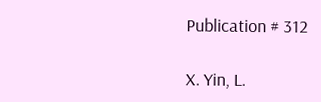Publication # 312

X. Yin, L.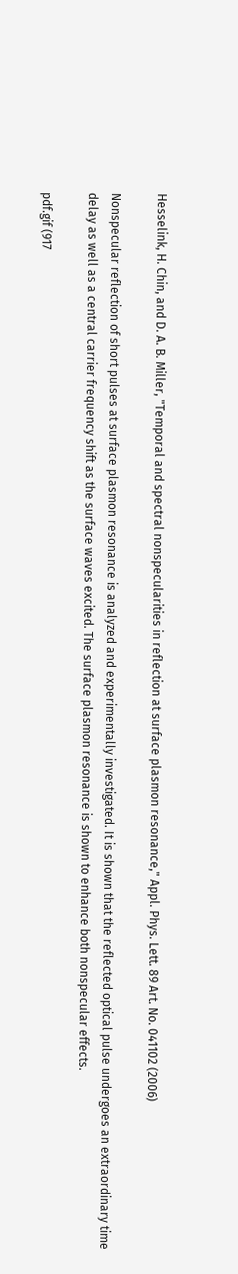Hesselink, H. Chin, and D. A. B. Miller, "Temporal and spectral nonspecularities in reflection at surface plasmon resonance," Appl. Phys. Lett. 89 Art. No. 041102 (2006)

Nonspecular reflection of short pulses at surface plasmon resonance is analyzed and experimentally investigated. It is shown that the reflected optical pulse undergoes an extraordinary time delay as well as a central carrier frequency shift as the surface waves excited. The surface plasmon resonance is shown to enhance both nonspecular effects.

pdf.gif (917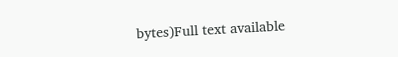bytes)Full text available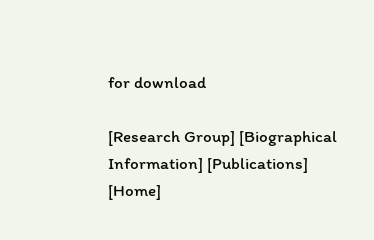for download

[Research Group] [Biographical Information] [Publications] [Home]